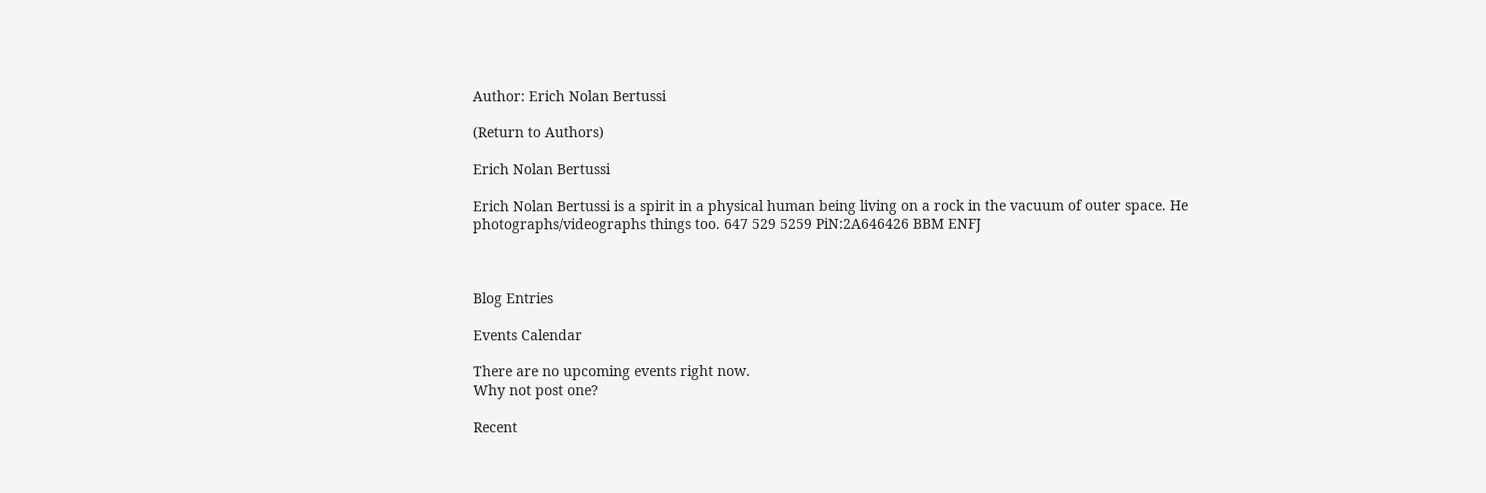Author: Erich Nolan Bertussi

(Return to Authors)

Erich Nolan Bertussi

Erich Nolan Bertussi is a spirit in a physical human being living on a rock in the vacuum of outer space. He photographs/videographs things too. 647 529 5259 PiN:2A646426 BBM ENFJ



Blog Entries

Events Calendar

There are no upcoming events right now.
Why not post one?

Recent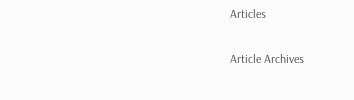Articles

Article Archives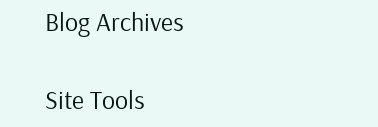Blog Archives

Site Tools